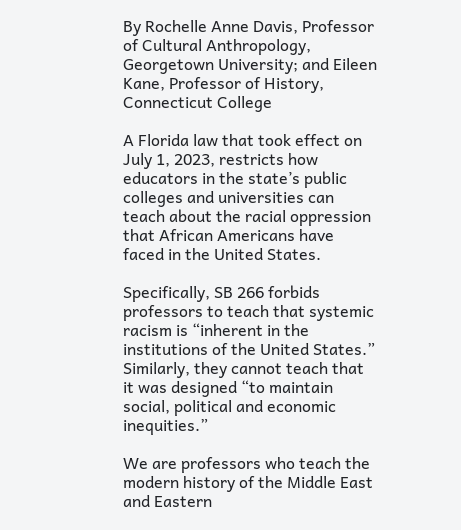By Rochelle Anne Davis, Professor of Cultural Anthropology, Georgetown University; and Eileen Kane, Professor of History, Connecticut College

A Florida law that took effect on July 1, 2023, restricts how educators in the state’s public colleges and universities can teach about the racial oppression that African Americans have faced in the United States.

Specifically, SB 266 forbids professors to teach that systemic racism is “inherent in the institutions of the United States.” Similarly, they cannot teach that it was designed “to maintain social, political and economic inequities.”

We are professors who teach the modern history of the Middle East and Eastern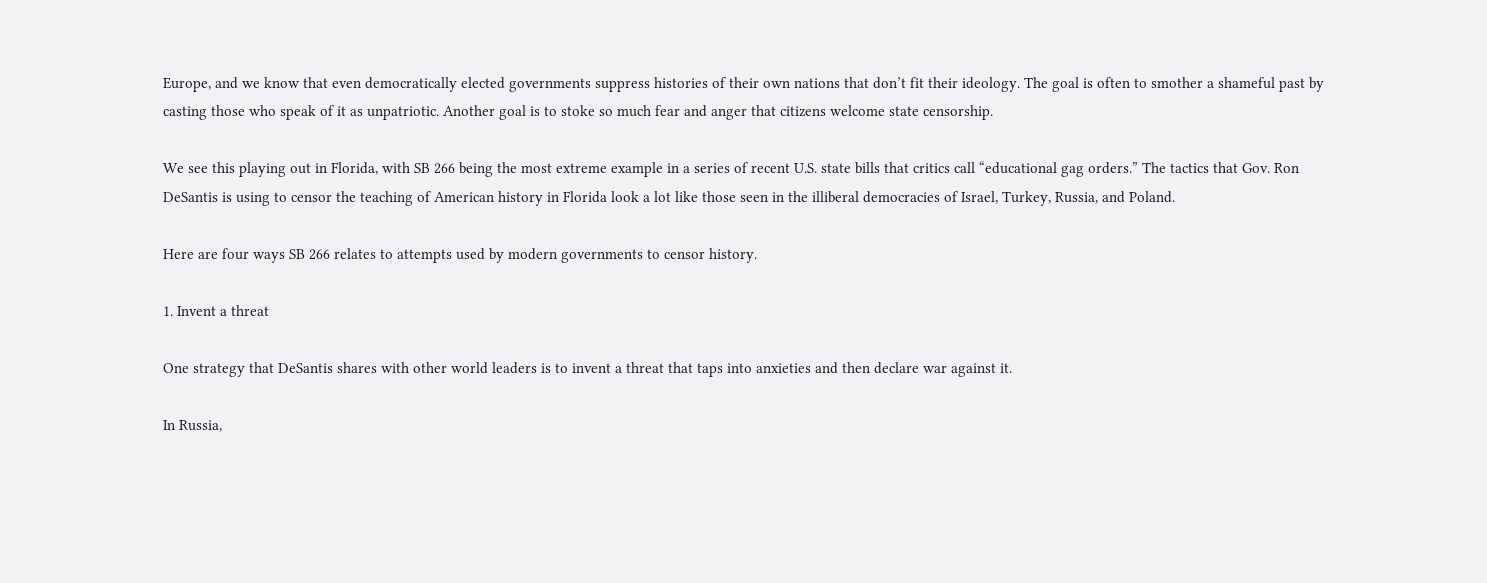Europe, and we know that even democratically elected governments suppress histories of their own nations that don’t fit their ideology. The goal is often to smother a shameful past by casting those who speak of it as unpatriotic. Another goal is to stoke so much fear and anger that citizens welcome state censorship.

We see this playing out in Florida, with SB 266 being the most extreme example in a series of recent U.S. state bills that critics call “educational gag orders.” The tactics that Gov. Ron DeSantis is using to censor the teaching of American history in Florida look a lot like those seen in the illiberal democracies of Israel, Turkey, Russia, and Poland.

Here are four ways SB 266 relates to attempts used by modern governments to censor history.

1. Invent a threat

One strategy that DeSantis shares with other world leaders is to invent a threat that taps into anxieties and then declare war against it.

In Russia,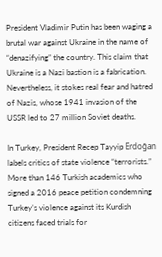President Vladimir Putin has been waging a brutal war against Ukraine in the name of “denazifying” the country. This claim that Ukraine is a Nazi bastion is a fabrication. Nevertheless, it stokes real fear and hatred of Nazis, whose 1941 invasion of the USSR led to 27 million Soviet deaths.

In Turkey, President Recep Tayyip Erdoğan labels critics of state violence “terrorists.” More than 146 Turkish academics who signed a 2016 peace petition condemning Turkey’s violence against its Kurdish citizens faced trials for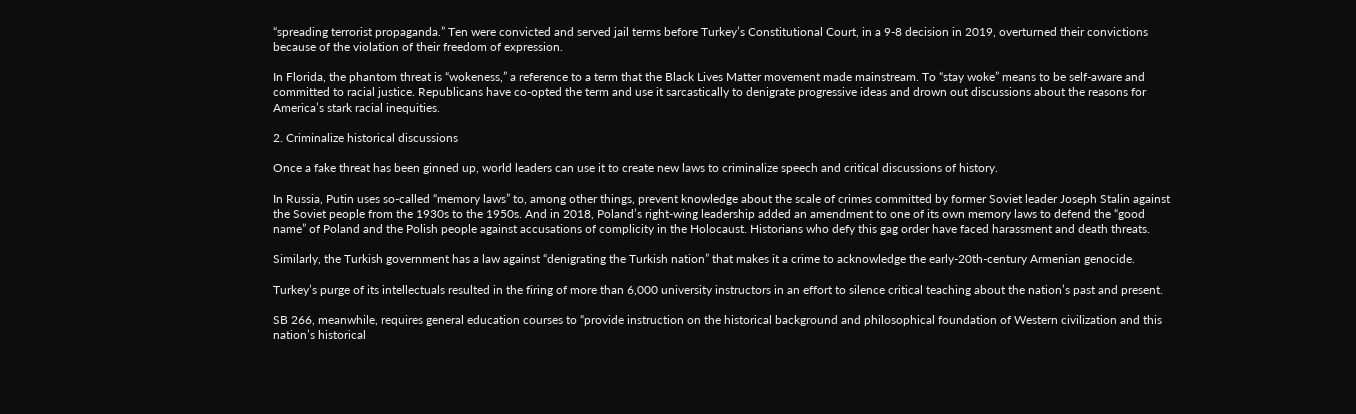“spreading terrorist propaganda.” Ten were convicted and served jail terms before Turkey’s Constitutional Court, in a 9-8 decision in 2019, overturned their convictions because of the violation of their freedom of expression.

In Florida, the phantom threat is “wokeness,” a reference to a term that the Black Lives Matter movement made mainstream. To “stay woke” means to be self-aware and committed to racial justice. Republicans have co-opted the term and use it sarcastically to denigrate progressive ideas and drown out discussions about the reasons for America’s stark racial inequities.

2. Criminalize historical discussions

Once a fake threat has been ginned up, world leaders can use it to create new laws to criminalize speech and critical discussions of history.

In Russia, Putin uses so-called “memory laws” to, among other things, prevent knowledge about the scale of crimes committed by former Soviet leader Joseph Stalin against the Soviet people from the 1930s to the 1950s. And in 2018, Poland’s right-wing leadership added an amendment to one of its own memory laws to defend the “good name” of Poland and the Polish people against accusations of complicity in the Holocaust. Historians who defy this gag order have faced harassment and death threats.

Similarly, the Turkish government has a law against “denigrating the Turkish nation” that makes it a crime to acknowledge the early-20th-century Armenian genocide.

Turkey’s purge of its intellectuals resulted in the firing of more than 6,000 university instructors in an effort to silence critical teaching about the nation’s past and present.

SB 266, meanwhile, requires general education courses to “provide instruction on the historical background and philosophical foundation of Western civilization and this nation’s historical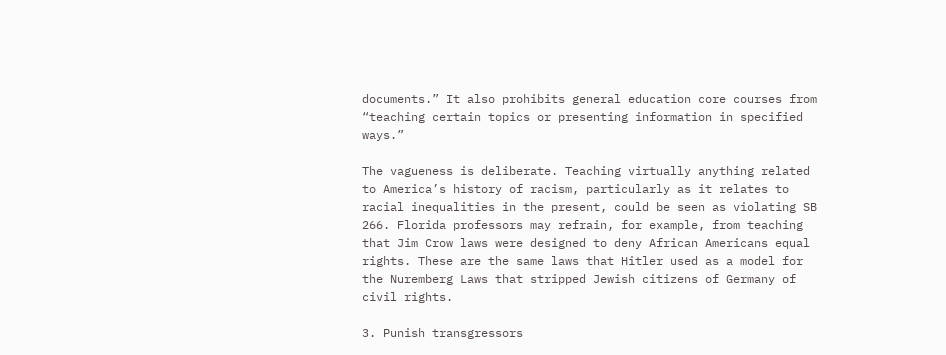documents.” It also prohibits general education core courses from “teaching certain topics or presenting information in specified ways.”

The vagueness is deliberate. Teaching virtually anything related to America’s history of racism, particularly as it relates to racial inequalities in the present, could be seen as violating SB 266. Florida professors may refrain, for example, from teaching that Jim Crow laws were designed to deny African Americans equal rights. These are the same laws that Hitler used as a model for the Nuremberg Laws that stripped Jewish citizens of Germany of civil rights.

3. Punish transgressors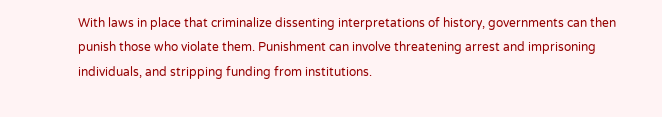With laws in place that criminalize dissenting interpretations of history, governments can then punish those who violate them. Punishment can involve threatening arrest and imprisoning individuals, and stripping funding from institutions.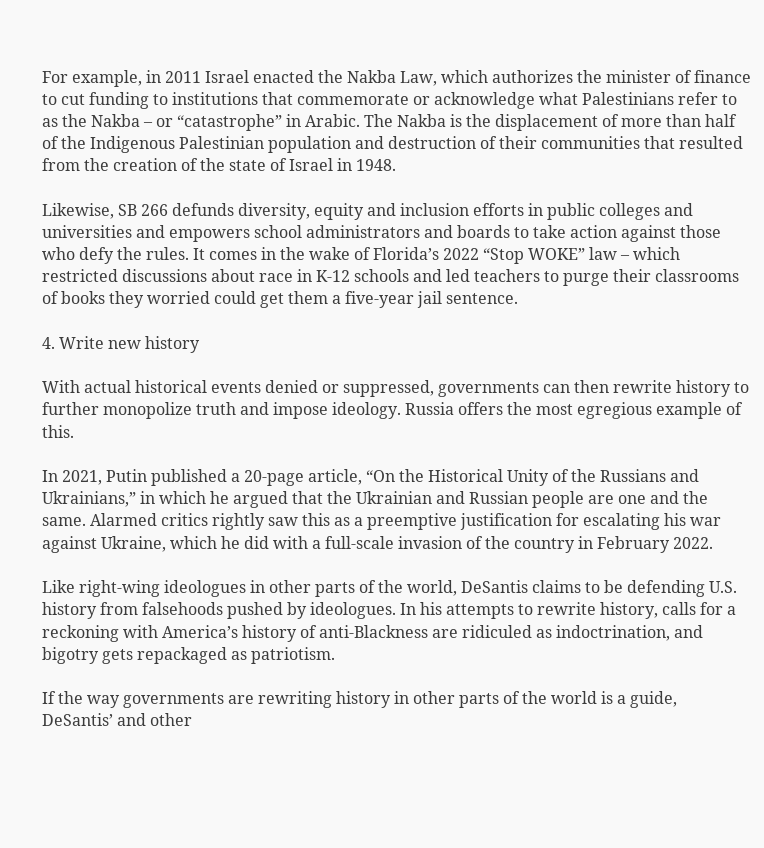For example, in 2011 Israel enacted the Nakba Law, which authorizes the minister of finance to cut funding to institutions that commemorate or acknowledge what Palestinians refer to as the Nakba – or “catastrophe” in Arabic. The Nakba is the displacement of more than half of the Indigenous Palestinian population and destruction of their communities that resulted from the creation of the state of Israel in 1948.

Likewise, SB 266 defunds diversity, equity and inclusion efforts in public colleges and universities and empowers school administrators and boards to take action against those who defy the rules. It comes in the wake of Florida’s 2022 “Stop WOKE” law – which restricted discussions about race in K-12 schools and led teachers to purge their classrooms of books they worried could get them a five-year jail sentence.

4. Write new history

With actual historical events denied or suppressed, governments can then rewrite history to further monopolize truth and impose ideology. Russia offers the most egregious example of this.

In 2021, Putin published a 20-page article, “On the Historical Unity of the Russians and Ukrainians,” in which he argued that the Ukrainian and Russian people are one and the same. Alarmed critics rightly saw this as a preemptive justification for escalating his war against Ukraine, which he did with a full-scale invasion of the country in February 2022.

Like right-wing ideologues in other parts of the world, DeSantis claims to be defending U.S. history from falsehoods pushed by ideologues. In his attempts to rewrite history, calls for a reckoning with America’s history of anti-Blackness are ridiculed as indoctrination, and bigotry gets repackaged as patriotism.

If the way governments are rewriting history in other parts of the world is a guide, DeSantis’ and other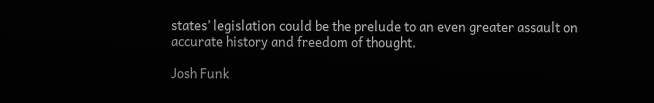states’ legislation could be the prelude to an even greater assault on accurate history and freedom of thought.

Josh Funk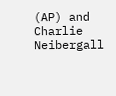(AP) and Charlie Neibergall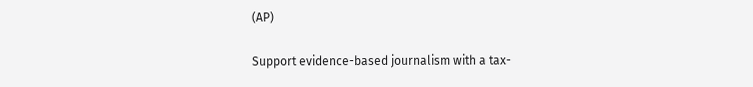(AP)

Support evidence-based journalism with a tax-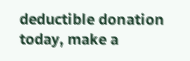deductible donation today, make a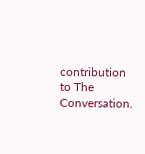contribution to The Conversation.